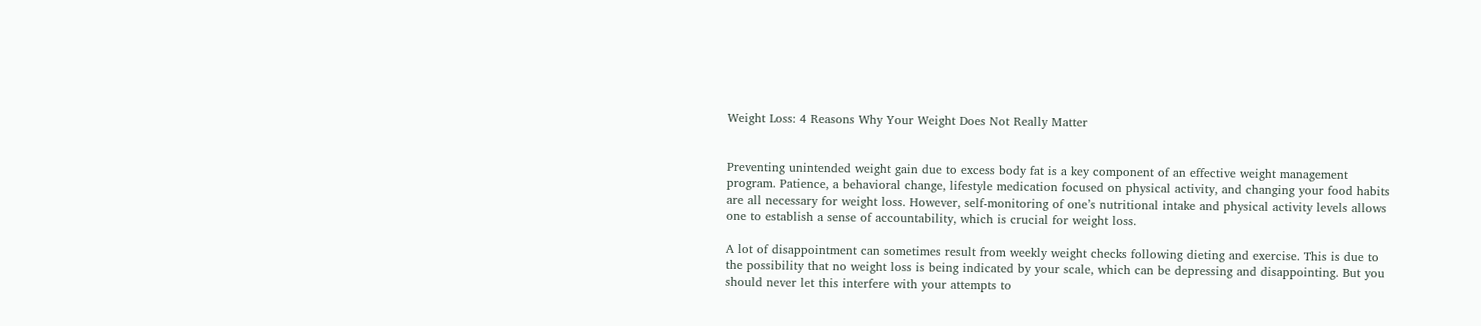Weight Loss: 4 Reasons Why Your Weight Does Not Really Matter


Preventing unintended weight gain due to excess body fat is a key component of an effective weight management program. Patience, a behavioral change, lifestyle medication focused on physical activity, and changing your food habits are all necessary for weight loss. However, self-monitoring of one’s nutritional intake and physical activity levels allows one to establish a sense of accountability, which is crucial for weight loss.

A lot of disappointment can sometimes result from weekly weight checks following dieting and exercise. This is due to the possibility that no weight loss is being indicated by your scale, which can be depressing and disappointing. But you should never let this interfere with your attempts to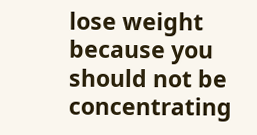lose weight because you should not be concentrating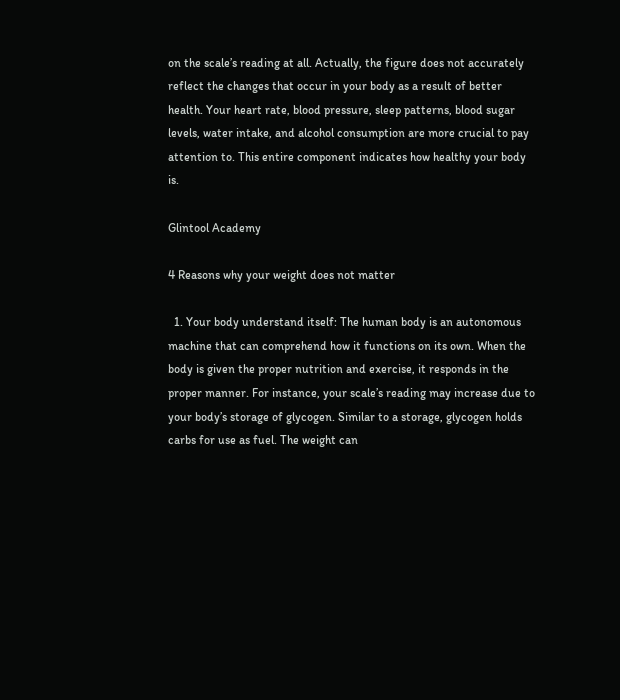on the scale’s reading at all. Actually, the figure does not accurately reflect the changes that occur in your body as a result of better health. Your heart rate, blood pressure, sleep patterns, blood sugar levels, water intake, and alcohol consumption are more crucial to pay attention to. This entire component indicates how healthy your body is.

Glintool Academy

4 Reasons why your weight does not matter

  1. Your body understand itself: The human body is an autonomous machine that can comprehend how it functions on its own. When the body is given the proper nutrition and exercise, it responds in the proper manner. For instance, your scale’s reading may increase due to your body’s storage of glycogen. Similar to a storage, glycogen holds carbs for use as fuel. The weight can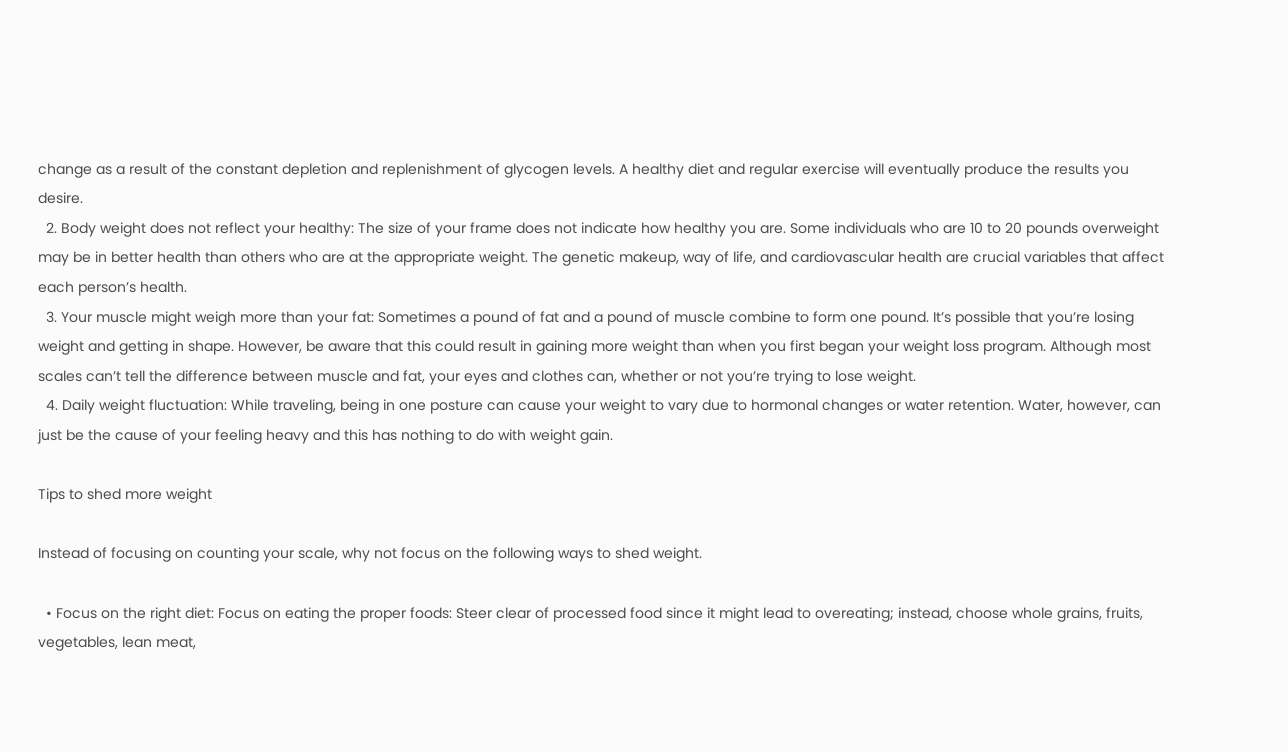change as a result of the constant depletion and replenishment of glycogen levels. A healthy diet and regular exercise will eventually produce the results you desire.
  2. Body weight does not reflect your healthy: The size of your frame does not indicate how healthy you are. Some individuals who are 10 to 20 pounds overweight may be in better health than others who are at the appropriate weight. The genetic makeup, way of life, and cardiovascular health are crucial variables that affect each person’s health.
  3. Your muscle might weigh more than your fat: Sometimes a pound of fat and a pound of muscle combine to form one pound. It’s possible that you’re losing weight and getting in shape. However, be aware that this could result in gaining more weight than when you first began your weight loss program. Although most scales can’t tell the difference between muscle and fat, your eyes and clothes can, whether or not you’re trying to lose weight.
  4. Daily weight fluctuation: While traveling, being in one posture can cause your weight to vary due to hormonal changes or water retention. Water, however, can just be the cause of your feeling heavy and this has nothing to do with weight gain.

Tips to shed more weight

Instead of focusing on counting your scale, why not focus on the following ways to shed weight.

  • Focus on the right diet: Focus on eating the proper foods: Steer clear of processed food since it might lead to overeating; instead, choose whole grains, fruits, vegetables, lean meat,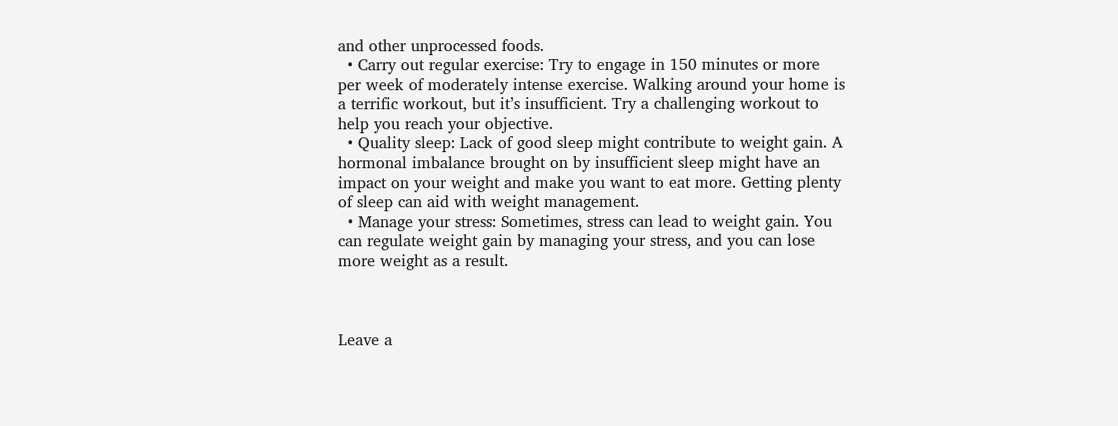and other unprocessed foods.
  • Carry out regular exercise: Try to engage in 150 minutes or more per week of moderately intense exercise. Walking around your home is a terrific workout, but it’s insufficient. Try a challenging workout to help you reach your objective.
  • Quality sleep: Lack of good sleep might contribute to weight gain. A hormonal imbalance brought on by insufficient sleep might have an impact on your weight and make you want to eat more. Getting plenty of sleep can aid with weight management.
  • Manage your stress: Sometimes, stress can lead to weight gain. You can regulate weight gain by managing your stress, and you can lose more weight as a result.



Leave a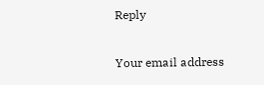Reply

Your email address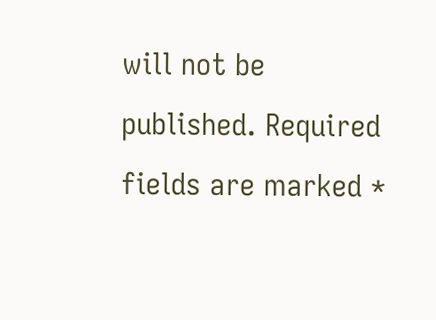will not be published. Required fields are marked *